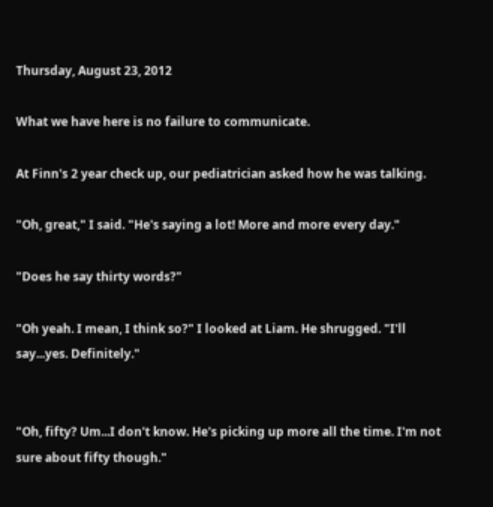Thursday, August 23, 2012

What we have here is no failure to communicate.

At Finn's 2 year check up, our pediatrician asked how he was talking.

"Oh, great," I said. "He's saying a lot! More and more every day."

"Does he say thirty words?"

"Oh yeah. I mean, I think so?" I looked at Liam. He shrugged. "I'll say...yes. Definitely."


"Oh, fifty? Um...I don't know. He's picking up more all the time. I'm not sure about fifty though."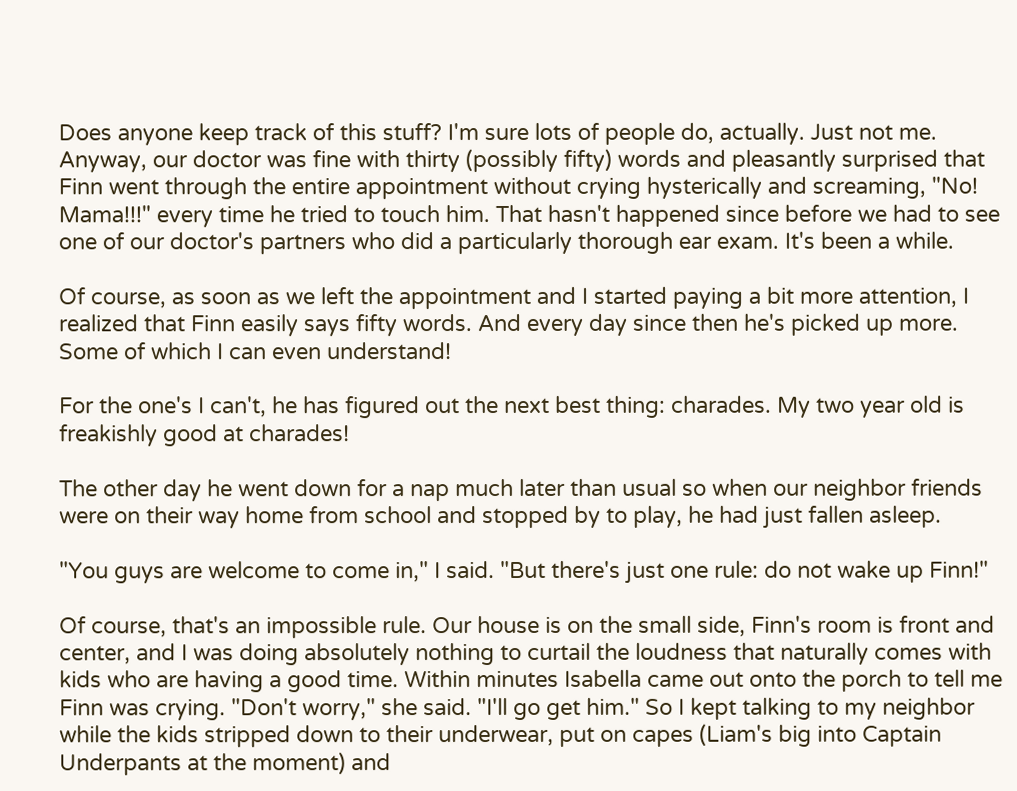Does anyone keep track of this stuff? I'm sure lots of people do, actually. Just not me. Anyway, our doctor was fine with thirty (possibly fifty) words and pleasantly surprised that Finn went through the entire appointment without crying hysterically and screaming, "No! Mama!!!" every time he tried to touch him. That hasn't happened since before we had to see one of our doctor's partners who did a particularly thorough ear exam. It's been a while.

Of course, as soon as we left the appointment and I started paying a bit more attention, I realized that Finn easily says fifty words. And every day since then he's picked up more. Some of which I can even understand!

For the one's I can't, he has figured out the next best thing: charades. My two year old is freakishly good at charades!

The other day he went down for a nap much later than usual so when our neighbor friends were on their way home from school and stopped by to play, he had just fallen asleep.

"You guys are welcome to come in," I said. "But there's just one rule: do not wake up Finn!"

Of course, that's an impossible rule. Our house is on the small side, Finn's room is front and center, and I was doing absolutely nothing to curtail the loudness that naturally comes with kids who are having a good time. Within minutes Isabella came out onto the porch to tell me Finn was crying. "Don't worry," she said. "I'll go get him." So I kept talking to my neighbor while the kids stripped down to their underwear, put on capes (Liam's big into Captain Underpants at the moment) and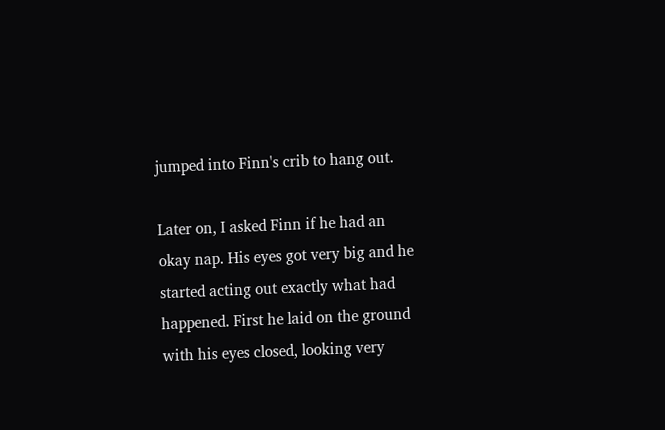jumped into Finn's crib to hang out.

Later on, I asked Finn if he had an okay nap. His eyes got very big and he started acting out exactly what had happened. First he laid on the ground with his eyes closed, looking very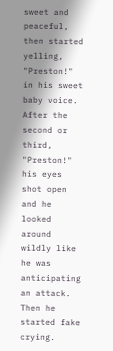sweet and peaceful, then started yelling, "Preston!" in his sweet baby voice. After the second or third, "Preston!" his eyes shot open and he looked around wildly like he was anticipating an attack. Then he started fake crying.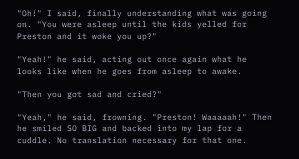"Oh!" I said, finally understanding what was going on. "You were asleep until the kids yelled for Preston and it woke you up?"

"Yeah!" he said, acting out once again what he looks like when he goes from asleep to awake.

"Then you got sad and cried?"

"Yeah," he said, frowning. "Preston! Waaaaah!" Then he smiled SO BIG and backed into my lap for a cuddle. No translation necessary for that one.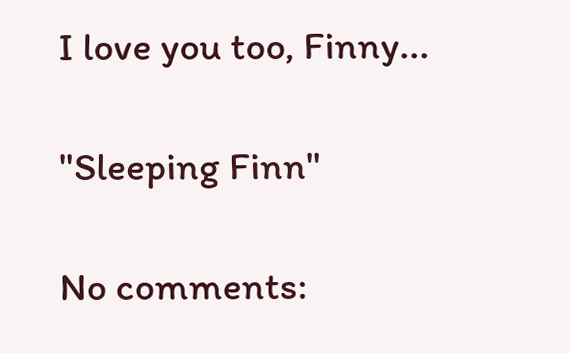I love you too, Finny...

"Sleeping Finn"

No comments: